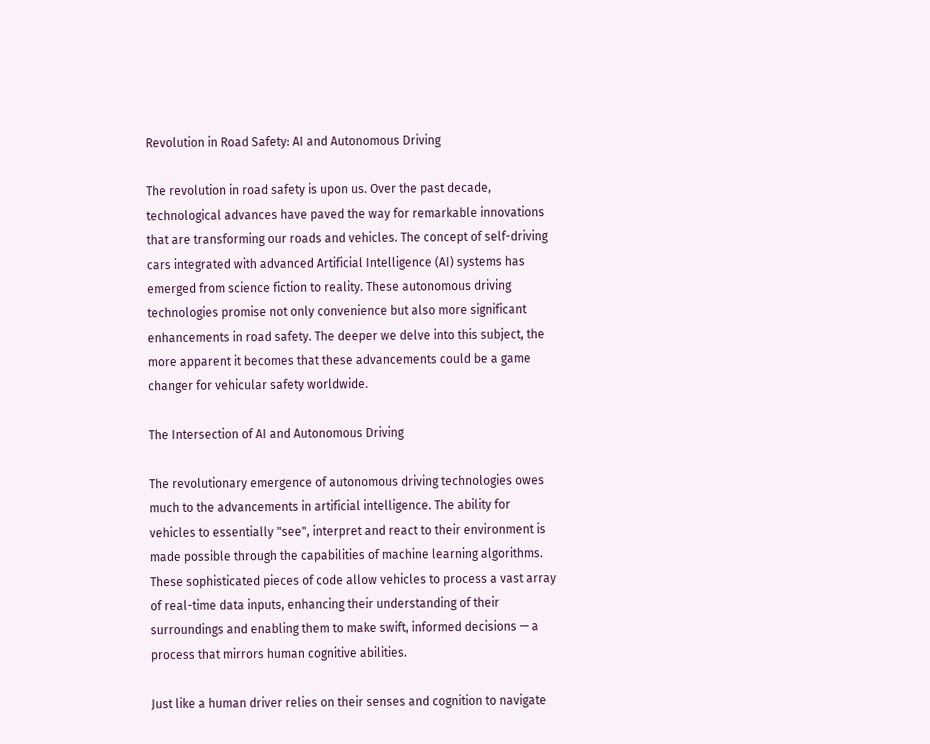Revolution in Road Safety: AI and Autonomous Driving

The revolution in road safety is upon us. Over the past decade, technological advances have paved the way for remarkable innovations that are transforming our roads and vehicles. The concept of self-driving cars integrated with advanced Artificial Intelligence (AI) systems has emerged from science fiction to reality. These autonomous driving technologies promise not only convenience but also more significant enhancements in road safety. The deeper we delve into this subject, the more apparent it becomes that these advancements could be a game changer for vehicular safety worldwide.

The Intersection of AI and Autonomous Driving

The revolutionary emergence of autonomous driving technologies owes much to the advancements in artificial intelligence. The ability for vehicles to essentially "see", interpret and react to their environment is made possible through the capabilities of machine learning algorithms. These sophisticated pieces of code allow vehicles to process a vast array of real-time data inputs, enhancing their understanding of their surroundings and enabling them to make swift, informed decisions — a process that mirrors human cognitive abilities.

Just like a human driver relies on their senses and cognition to navigate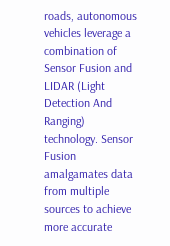roads, autonomous vehicles leverage a combination of Sensor Fusion and LIDAR (Light Detection And Ranging) technology. Sensor Fusion amalgamates data from multiple sources to achieve more accurate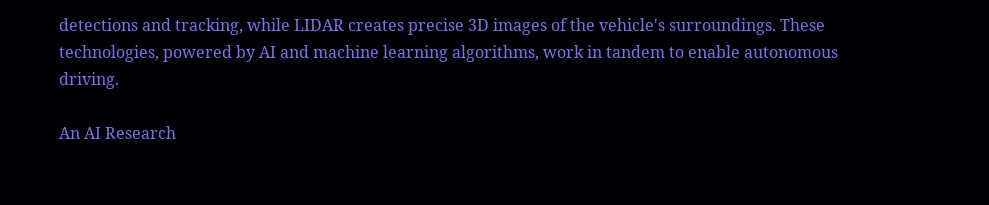detections and tracking, while LIDAR creates precise 3D images of the vehicle's surroundings. These technologies, powered by AI and machine learning algorithms, work in tandem to enable autonomous driving.

An AI Research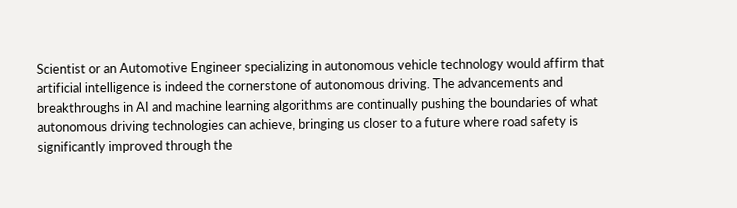Scientist or an Automotive Engineer specializing in autonomous vehicle technology would affirm that artificial intelligence is indeed the cornerstone of autonomous driving. The advancements and breakthroughs in AI and machine learning algorithms are continually pushing the boundaries of what autonomous driving technologies can achieve, bringing us closer to a future where road safety is significantly improved through the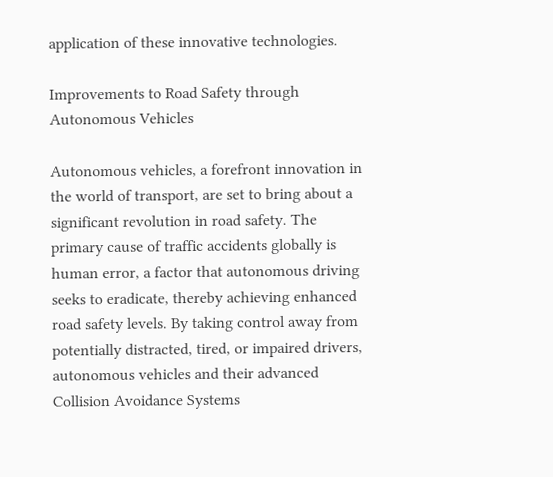application of these innovative technologies.

Improvements to Road Safety through Autonomous Vehicles

Autonomous vehicles, a forefront innovation in the world of transport, are set to bring about a significant revolution in road safety. The primary cause of traffic accidents globally is human error, a factor that autonomous driving seeks to eradicate, thereby achieving enhanced road safety levels. By taking control away from potentially distracted, tired, or impaired drivers, autonomous vehicles and their advanced Collision Avoidance Systems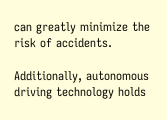can greatly minimize the risk of accidents.

Additionally, autonomous driving technology holds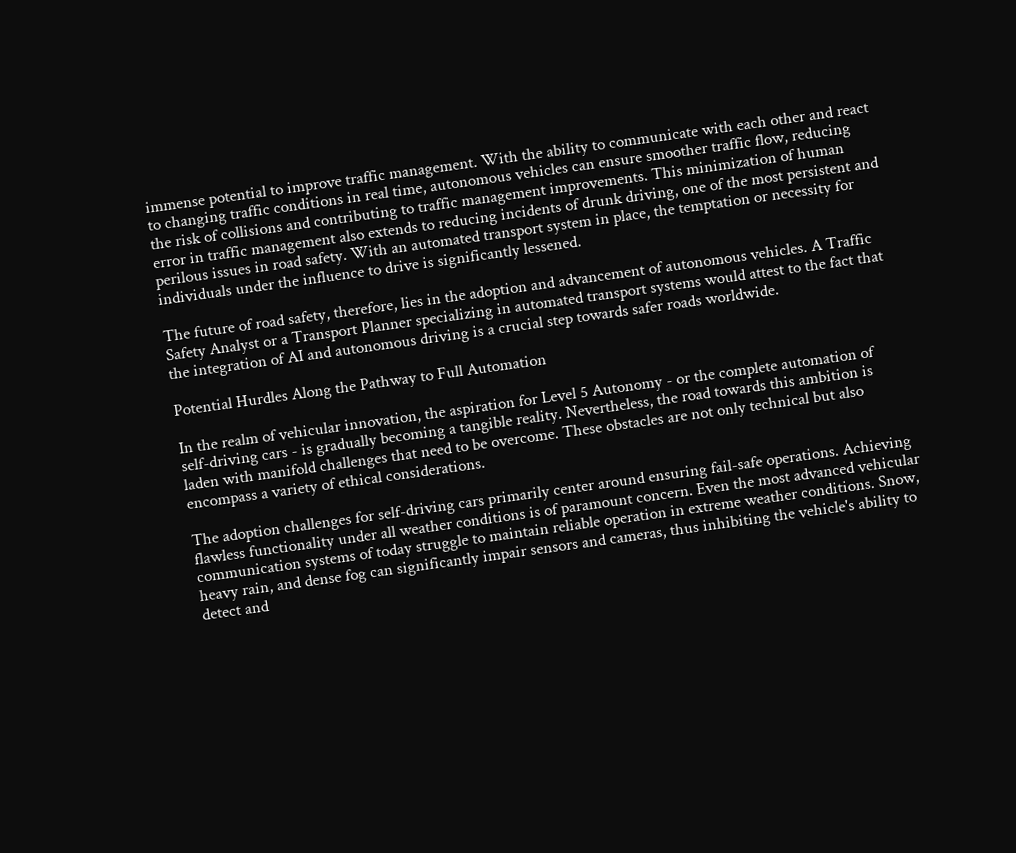immense potential to improve traffic management. With the ability to communicate with each other and react to changing traffic conditions in real time, autonomous vehicles can ensure smoother traffic flow, reducing the risk of collisions and contributing to traffic management improvements. This minimization of human error in traffic management also extends to reducing incidents of drunk driving, one of the most persistent and perilous issues in road safety. With an automated transport system in place, the temptation or necessity for individuals under the influence to drive is significantly lessened.

The future of road safety, therefore, lies in the adoption and advancement of autonomous vehicles. A Traffic Safety Analyst or a Transport Planner specializing in automated transport systems would attest to the fact that the integration of AI and autonomous driving is a crucial step towards safer roads worldwide.

Potential Hurdles Along the Pathway to Full Automation

In the realm of vehicular innovation, the aspiration for Level 5 Autonomy - or the complete automation of self-driving cars - is gradually becoming a tangible reality. Nevertheless, the road towards this ambition is laden with manifold challenges that need to be overcome. These obstacles are not only technical but also encompass a variety of ethical considerations.

The adoption challenges for self-driving cars primarily center around ensuring fail-safe operations. Achieving flawless functionality under all weather conditions is of paramount concern. Even the most advanced vehicular communication systems of today struggle to maintain reliable operation in extreme weather conditions. Snow, heavy rain, and dense fog can significantly impair sensors and cameras, thus inhibiting the vehicle's ability to detect and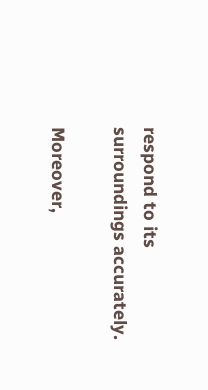respond to its surroundings accurately.

Moreover,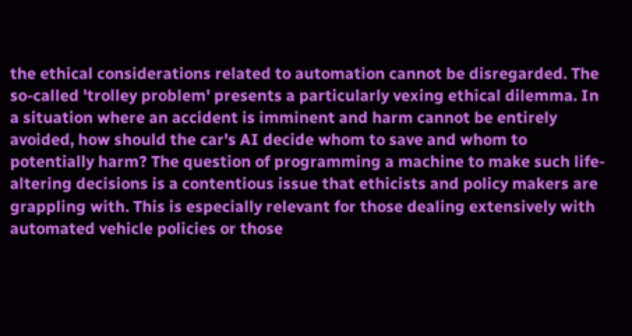the ethical considerations related to automation cannot be disregarded. The so-called 'trolley problem' presents a particularly vexing ethical dilemma. In a situation where an accident is imminent and harm cannot be entirely avoided, how should the car's AI decide whom to save and whom to potentially harm? The question of programming a machine to make such life-altering decisions is a contentious issue that ethicists and policy makers are grappling with. This is especially relevant for those dealing extensively with automated vehicle policies or those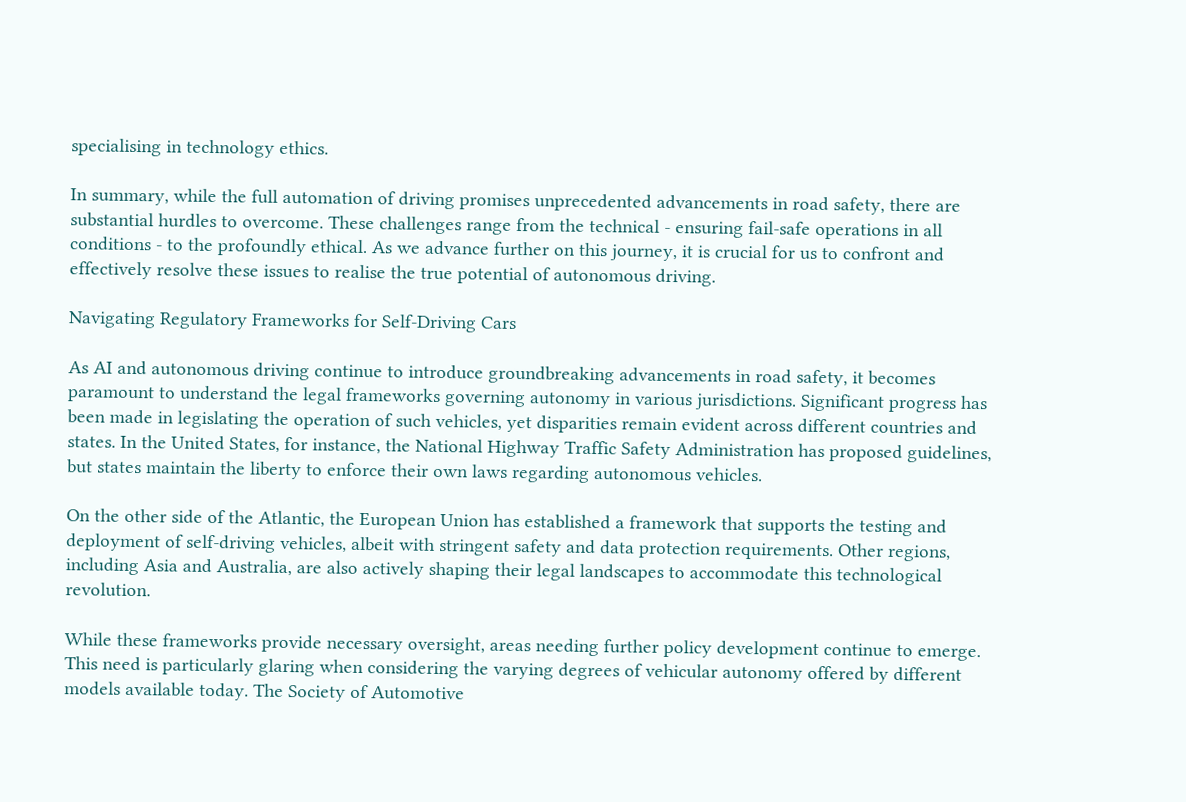specialising in technology ethics.

In summary, while the full automation of driving promises unprecedented advancements in road safety, there are substantial hurdles to overcome. These challenges range from the technical - ensuring fail-safe operations in all conditions - to the profoundly ethical. As we advance further on this journey, it is crucial for us to confront and effectively resolve these issues to realise the true potential of autonomous driving.

Navigating Regulatory Frameworks for Self-Driving Cars

As AI and autonomous driving continue to introduce groundbreaking advancements in road safety, it becomes paramount to understand the legal frameworks governing autonomy in various jurisdictions. Significant progress has been made in legislating the operation of such vehicles, yet disparities remain evident across different countries and states. In the United States, for instance, the National Highway Traffic Safety Administration has proposed guidelines, but states maintain the liberty to enforce their own laws regarding autonomous vehicles.

On the other side of the Atlantic, the European Union has established a framework that supports the testing and deployment of self-driving vehicles, albeit with stringent safety and data protection requirements. Other regions, including Asia and Australia, are also actively shaping their legal landscapes to accommodate this technological revolution.

While these frameworks provide necessary oversight, areas needing further policy development continue to emerge. This need is particularly glaring when considering the varying degrees of vehicular autonomy offered by different models available today. The Society of Automotive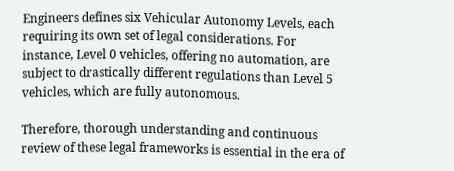Engineers defines six Vehicular Autonomy Levels, each requiring its own set of legal considerations. For instance, Level 0 vehicles, offering no automation, are subject to drastically different regulations than Level 5 vehicles, which are fully autonomous.

Therefore, thorough understanding and continuous review of these legal frameworks is essential in the era of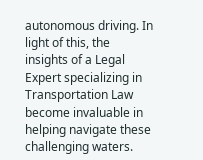autonomous driving. In light of this, the insights of a Legal Expert specializing in Transportation Law become invaluable in helping navigate these challenging waters.